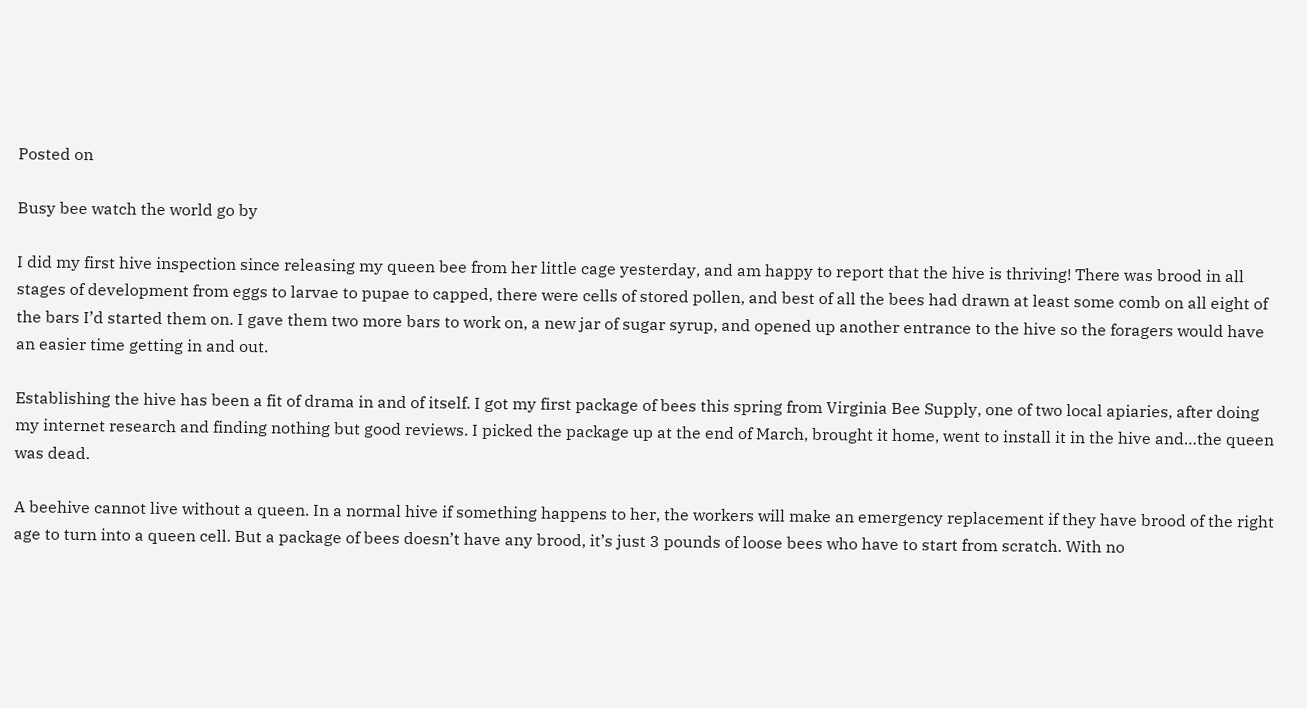Posted on

Busy bee watch the world go by

I did my first hive inspection since releasing my queen bee from her little cage yesterday, and am happy to report that the hive is thriving! There was brood in all stages of development from eggs to larvae to pupae to capped, there were cells of stored pollen, and best of all the bees had drawn at least some comb on all eight of the bars I’d started them on. I gave them two more bars to work on, a new jar of sugar syrup, and opened up another entrance to the hive so the foragers would have an easier time getting in and out.

Establishing the hive has been a fit of drama in and of itself. I got my first package of bees this spring from Virginia Bee Supply, one of two local apiaries, after doing my internet research and finding nothing but good reviews. I picked the package up at the end of March, brought it home, went to install it in the hive and…the queen was dead.

A beehive cannot live without a queen. In a normal hive if something happens to her, the workers will make an emergency replacement if they have brood of the right age to turn into a queen cell. But a package of bees doesn’t have any brood, it’s just 3 pounds of loose bees who have to start from scratch. With no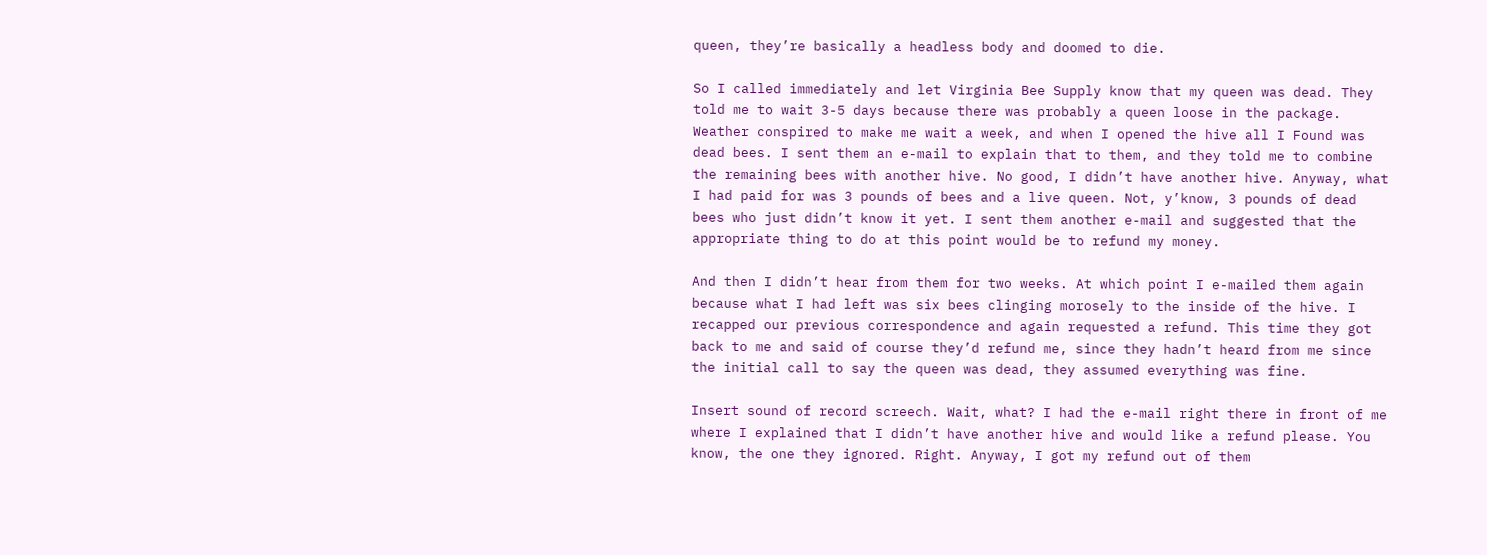queen, they’re basically a headless body and doomed to die.

So I called immediately and let Virginia Bee Supply know that my queen was dead. They told me to wait 3-5 days because there was probably a queen loose in the package. Weather conspired to make me wait a week, and when I opened the hive all I Found was dead bees. I sent them an e-mail to explain that to them, and they told me to combine the remaining bees with another hive. No good, I didn’t have another hive. Anyway, what I had paid for was 3 pounds of bees and a live queen. Not, y’know, 3 pounds of dead bees who just didn’t know it yet. I sent them another e-mail and suggested that the appropriate thing to do at this point would be to refund my money.

And then I didn’t hear from them for two weeks. At which point I e-mailed them again because what I had left was six bees clinging morosely to the inside of the hive. I recapped our previous correspondence and again requested a refund. This time they got back to me and said of course they’d refund me, since they hadn’t heard from me since the initial call to say the queen was dead, they assumed everything was fine.

Insert sound of record screech. Wait, what? I had the e-mail right there in front of me where I explained that I didn’t have another hive and would like a refund please. You know, the one they ignored. Right. Anyway, I got my refund out of them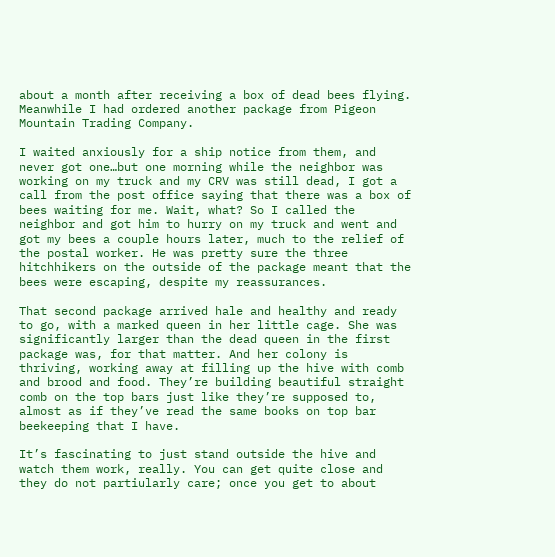about a month after receiving a box of dead bees flying. Meanwhile I had ordered another package from Pigeon Mountain Trading Company.

I waited anxiously for a ship notice from them, and never got one…but one morning while the neighbor was working on my truck and my CRV was still dead, I got a call from the post office saying that there was a box of bees waiting for me. Wait, what? So I called the neighbor and got him to hurry on my truck and went and got my bees a couple hours later, much to the relief of the postal worker. He was pretty sure the three hitchhikers on the outside of the package meant that the bees were escaping, despite my reassurances.

That second package arrived hale and healthy and ready to go, with a marked queen in her little cage. She was significantly larger than the dead queen in the first package was, for that matter. And her colony is thriving, working away at filling up the hive with comb and brood and food. They’re building beautiful straight comb on the top bars just like they’re supposed to, almost as if they’ve read the same books on top bar beekeeping that I have.

It’s fascinating to just stand outside the hive and watch them work, really. You can get quite close and they do not partiularly care; once you get to about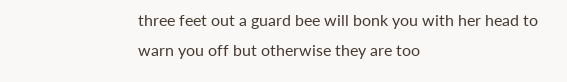three feet out a guard bee will bonk you with her head to warn you off but otherwise they are too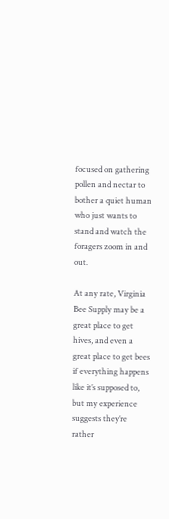focused on gathering pollen and nectar to bother a quiet human who just wants to stand and watch the foragers zoom in and out.

At any rate, Virginia Bee Supply may be a great place to get hives, and even a great place to get bees if everything happens like it’s supposed to, but my experience suggests they’re rather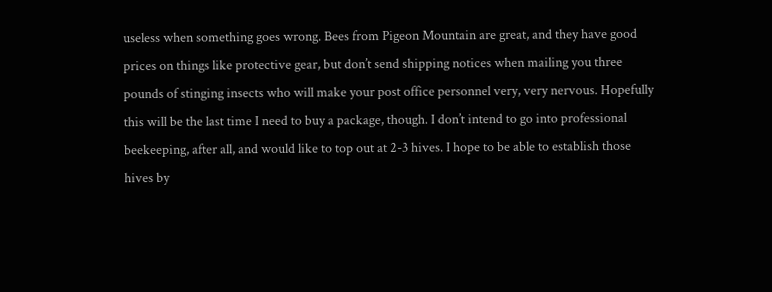useless when something goes wrong. Bees from Pigeon Mountain are great, and they have good prices on things like protective gear, but don’t send shipping notices when mailing you three pounds of stinging insects who will make your post office personnel very, very nervous. Hopefully this will be the last time I need to buy a package, though. I don’t intend to go into professional beekeeping, after all, and would like to top out at 2-3 hives. I hope to be able to establish those hives by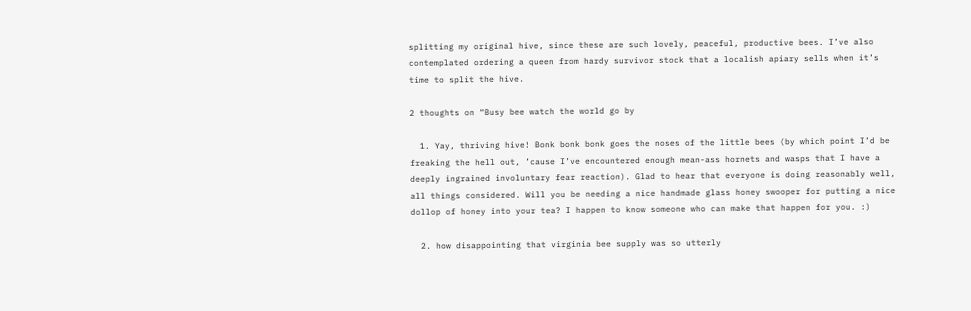splitting my original hive, since these are such lovely, peaceful, productive bees. I’ve also contemplated ordering a queen from hardy survivor stock that a localish apiary sells when it’s time to split the hive.

2 thoughts on “Busy bee watch the world go by

  1. Yay, thriving hive! Bonk bonk bonk goes the noses of the little bees (by which point I’d be freaking the hell out, ’cause I’ve encountered enough mean-ass hornets and wasps that I have a deeply ingrained involuntary fear reaction). Glad to hear that everyone is doing reasonably well, all things considered. Will you be needing a nice handmade glass honey swooper for putting a nice dollop of honey into your tea? I happen to know someone who can make that happen for you. :)

  2. how disappointing that virginia bee supply was so utterly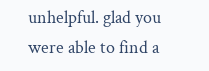unhelpful. glad you were able to find a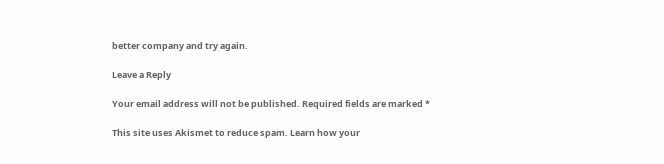better company and try again.

Leave a Reply

Your email address will not be published. Required fields are marked *

This site uses Akismet to reduce spam. Learn how your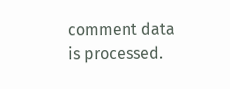comment data is processed.